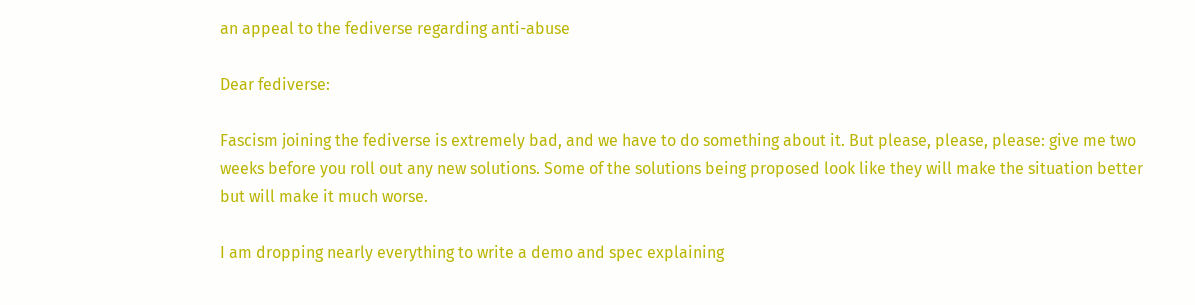an appeal to the fediverse regarding anti-abuse

Dear fediverse:

Fascism joining the fediverse is extremely bad, and we have to do something about it. But please, please, please: give me two weeks before you roll out any new solutions. Some of the solutions being proposed look like they will make the situation better but will make it much worse.

I am dropping nearly everything to write a demo and spec explaining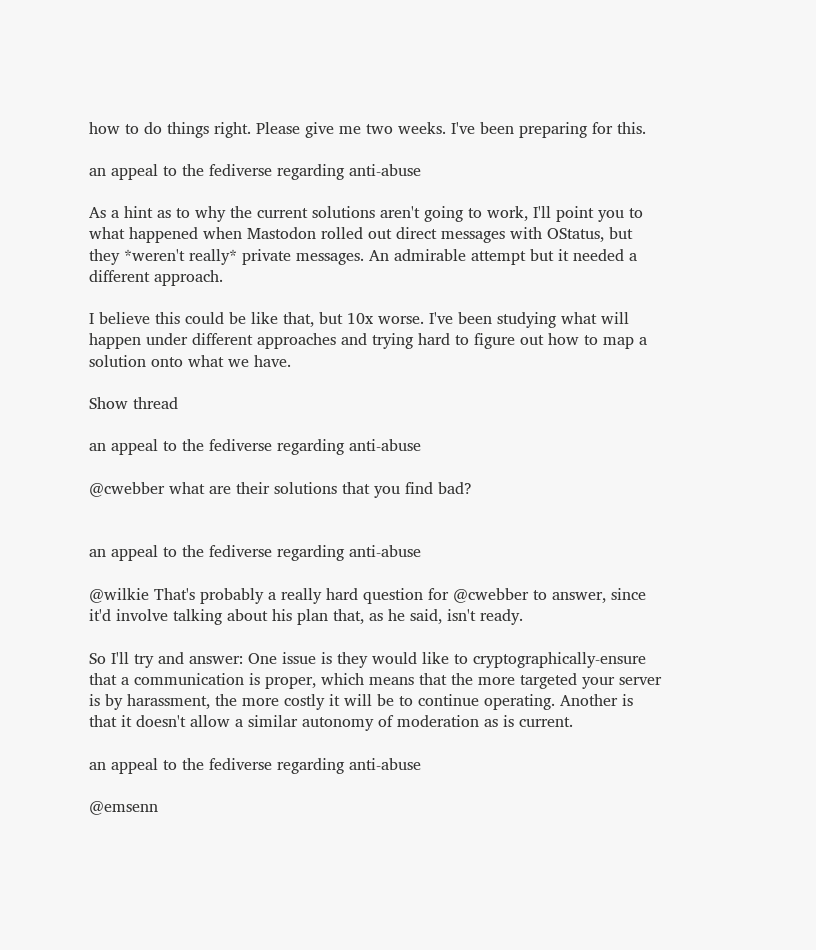how to do things right. Please give me two weeks. I've been preparing for this.

an appeal to the fediverse regarding anti-abuse

As a hint as to why the current solutions aren't going to work, I'll point you to what happened when Mastodon rolled out direct messages with OStatus, but they *weren't really* private messages. An admirable attempt but it needed a different approach.

I believe this could be like that, but 10x worse. I've been studying what will happen under different approaches and trying hard to figure out how to map a solution onto what we have.

Show thread

an appeal to the fediverse regarding anti-abuse

@cwebber what are their solutions that you find bad?


an appeal to the fediverse regarding anti-abuse

@wilkie That's probably a really hard question for @cwebber to answer, since it'd involve talking about his plan that, as he said, isn't ready.

So I'll try and answer: One issue is they would like to cryptographically-ensure that a communication is proper, which means that the more targeted your server is by harassment, the more costly it will be to continue operating. Another is that it doesn't allow a similar autonomy of moderation as is current.

an appeal to the fediverse regarding anti-abuse

@emsenn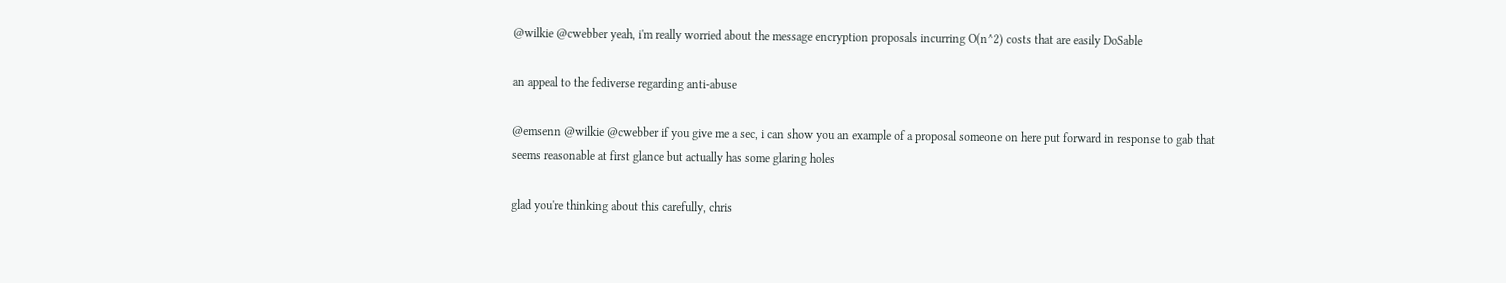@wilkie @cwebber yeah, i'm really worried about the message encryption proposals incurring O(n^2) costs that are easily DoSable

an appeal to the fediverse regarding anti-abuse

@emsenn @wilkie @cwebber if you give me a sec, i can show you an example of a proposal someone on here put forward in response to gab that seems reasonable at first glance but actually has some glaring holes

glad you're thinking about this carefully, chris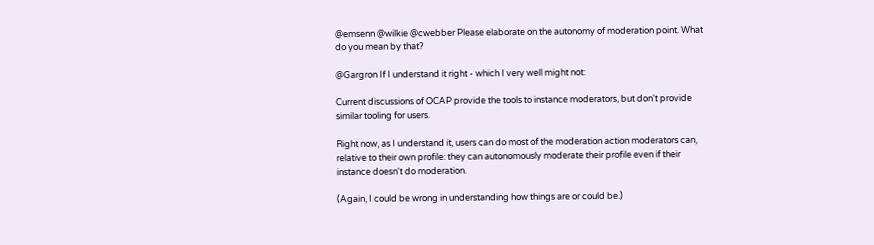@emsenn @wilkie @cwebber Please elaborate on the autonomy of moderation point. What do you mean by that?

@Gargron If I understand it right - which I very well might not:

Current discussions of OCAP provide the tools to instance moderators, but don't provide similar tooling for users.

Right now, as I understand it, users can do most of the moderation action moderators can, relative to their own profile: they can autonomously moderate their profile even if their instance doesn't do moderation.

(Again, I could be wrong in understanding how things are or could be.)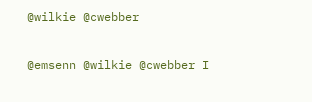@wilkie @cwebber

@emsenn @wilkie @cwebber I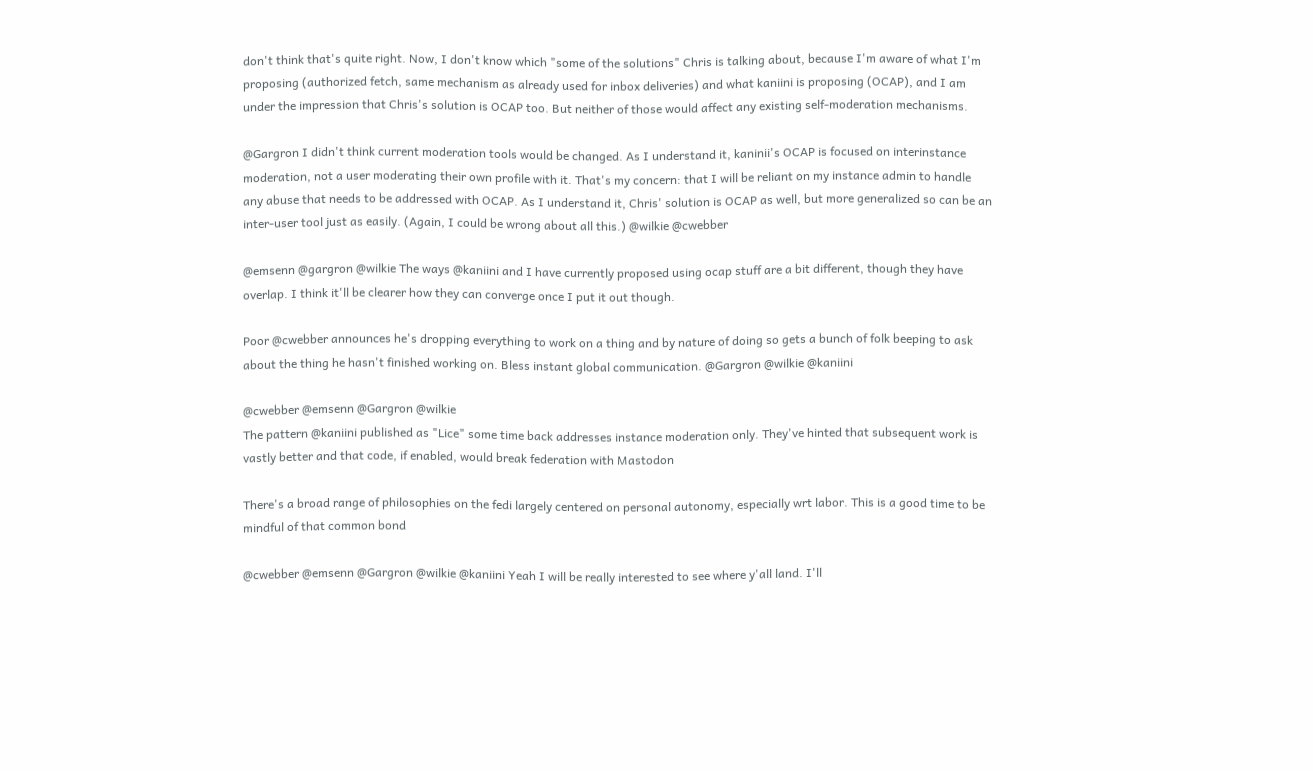don't think that's quite right. Now, I don't know which "some of the solutions" Chris is talking about, because I'm aware of what I'm proposing (authorized fetch, same mechanism as already used for inbox deliveries) and what kaniini is proposing (OCAP), and I am under the impression that Chris's solution is OCAP too. But neither of those would affect any existing self-moderation mechanisms.

@Gargron I didn't think current moderation tools would be changed. As I understand it, kaninii's OCAP is focused on interinstance moderation, not a user moderating their own profile with it. That's my concern: that I will be reliant on my instance admin to handle any abuse that needs to be addressed with OCAP. As I understand it, Chris' solution is OCAP as well, but more generalized so can be an inter-user tool just as easily. (Again, I could be wrong about all this.) @wilkie @cwebber

@emsenn @gargron @wilkie The ways @kaniini and I have currently proposed using ocap stuff are a bit different, though they have overlap. I think it'll be clearer how they can converge once I put it out though.

Poor @cwebber announces he's dropping everything to work on a thing and by nature of doing so gets a bunch of folk beeping to ask about the thing he hasn't finished working on. Bless instant global communication. @Gargron @wilkie @kaniini

@cwebber @emsenn @Gargron @wilkie
The pattern @kaniini published as "Lice" some time back addresses instance moderation only. They've hinted that subsequent work is vastly better and that code, if enabled, would break federation with Mastodon

There's a broad range of philosophies on the fedi largely centered on personal autonomy, especially wrt labor. This is a good time to be mindful of that common bond

@cwebber @emsenn @Gargron @wilkie @kaniini Yeah I will be really interested to see where y'all land. I'll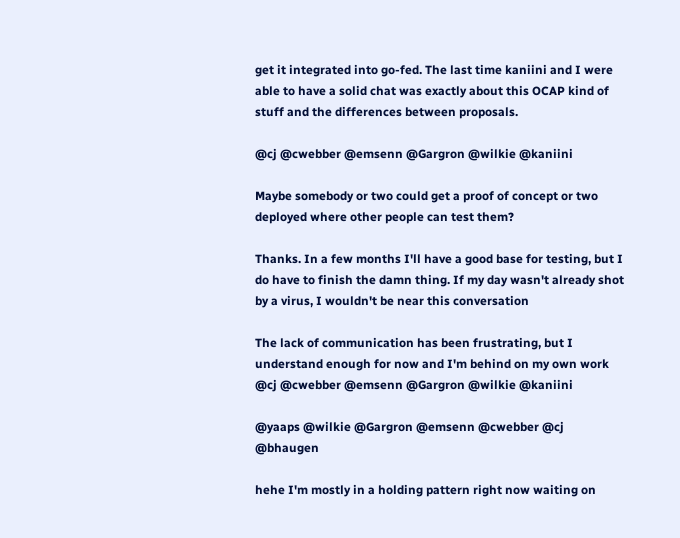get it integrated into go-fed. The last time kaniini and I were able to have a solid chat was exactly about this OCAP kind of stuff and the differences between proposals.

@cj @cwebber @emsenn @Gargron @wilkie @kaniini

Maybe somebody or two could get a proof of concept or two deployed where other people can test them?

Thanks. In a few months I'll have a good base for testing, but I do have to finish the damn thing. If my day wasn't already shot by a virus, I wouldn't be near this conversation

The lack of communication has been frustrating, but I understand enough for now and I'm behind on my own work
@cj @cwebber @emsenn @Gargron @wilkie @kaniini

@yaaps @wilkie @Gargron @emsenn @cwebber @cj @bhaugen

hehe I'm mostly in a holding pattern right now waiting on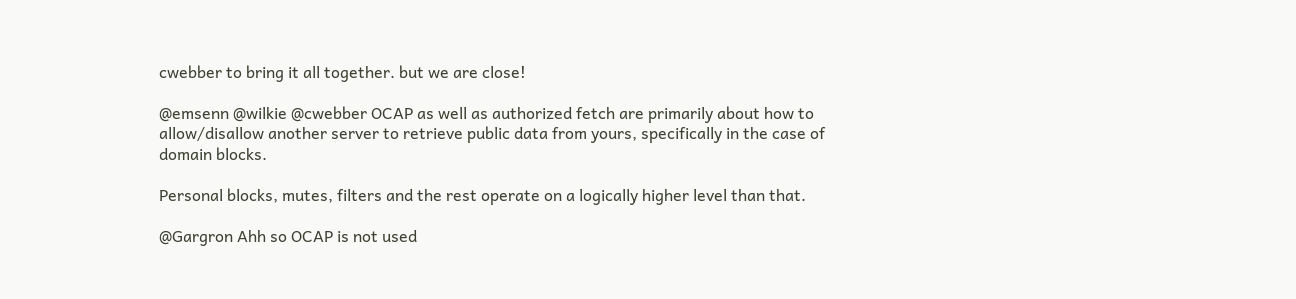cwebber to bring it all together. but we are close!

@emsenn @wilkie @cwebber OCAP as well as authorized fetch are primarily about how to allow/disallow another server to retrieve public data from yours, specifically in the case of domain blocks.

Personal blocks, mutes, filters and the rest operate on a logically higher level than that.

@Gargron Ahh so OCAP is not used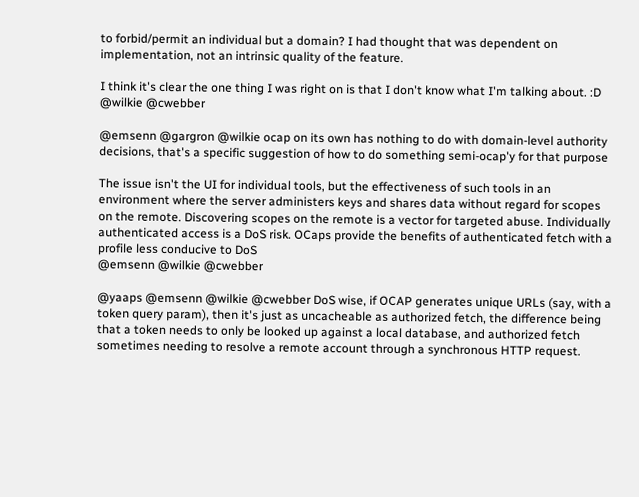to forbid/permit an individual but a domain? I had thought that was dependent on implementation, not an intrinsic quality of the feature.

I think it's clear the one thing I was right on is that I don't know what I'm talking about. :D
@wilkie @cwebber

@emsenn @gargron @wilkie ocap on its own has nothing to do with domain-level authority decisions, that's a specific suggestion of how to do something semi-ocap'y for that purpose

The issue isn't the UI for individual tools, but the effectiveness of such tools in an environment where the server administers keys and shares data without regard for scopes on the remote. Discovering scopes on the remote is a vector for targeted abuse. Individually authenticated access is a DoS risk. OCaps provide the benefits of authenticated fetch with a profile less conducive to DoS
@emsenn @wilkie @cwebber

@yaaps @emsenn @wilkie @cwebber DoS wise, if OCAP generates unique URLs (say, with a token query param), then it's just as uncacheable as authorized fetch, the difference being that a token needs to only be looked up against a local database, and authorized fetch sometimes needing to resolve a remote account through a synchronous HTTP request.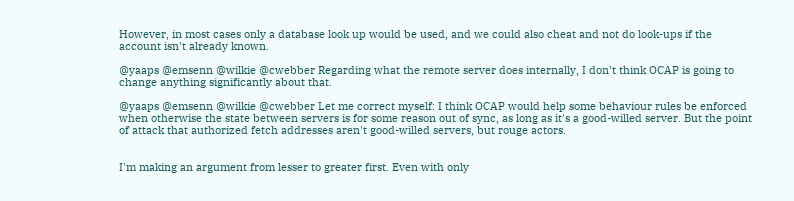However, in most cases only a database look up would be used, and we could also cheat and not do look-ups if the account isn't already known.

@yaaps @emsenn @wilkie @cwebber Regarding what the remote server does internally, I don't think OCAP is going to change anything significantly about that.

@yaaps @emsenn @wilkie @cwebber Let me correct myself: I think OCAP would help some behaviour rules be enforced when otherwise the state between servers is for some reason out of sync, as long as it's a good-willed server. But the point of attack that authorized fetch addresses aren't good-willed servers, but rouge actors.


I'm making an argument from lesser to greater first. Even with only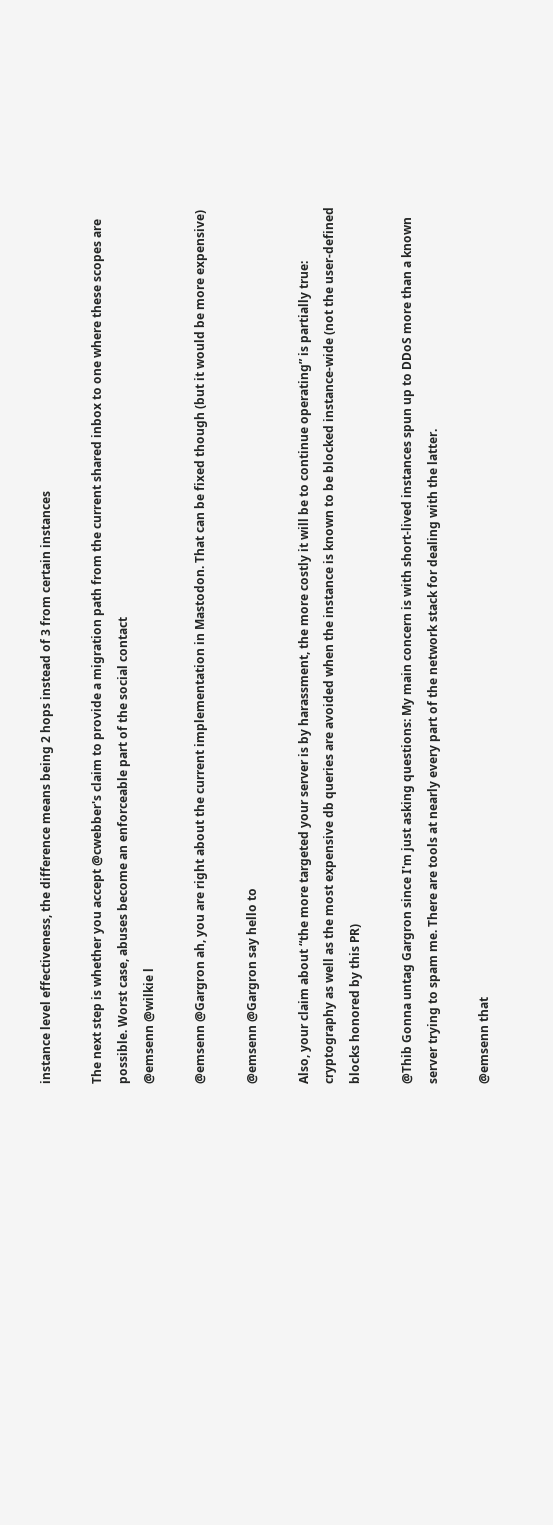instance level effectiveness, the difference means being 2 hops instead of 3 from certain instances

The next step is whether you accept @cwebber's claim to provide a migration path from the current shared inbox to one where these scopes are possible. Worst case, abuses become an enforceable part of the social contact
@emsenn @wilkie l

@emsenn @Gargron ah, you are right about the current implementation in Mastodon. That can be fixed though (but it would be more expensive)

@emsenn @Gargron say hello to

Also, your claim about “the more targeted your server is by harassment, the more costly it will be to continue operating” is partially true: cryptography as well as the most expensive db queries are avoided when the instance is known to be blocked instance-wide (not the user-defined blocks honored by this PR)

@Thib Gonna untag Gargron since I'm just asking questions: My main concern is with short-lived instances spun up to DDoS more than a known server trying to spam me. There are tools at nearly every part of the network stack for dealing with the latter.

@emsenn that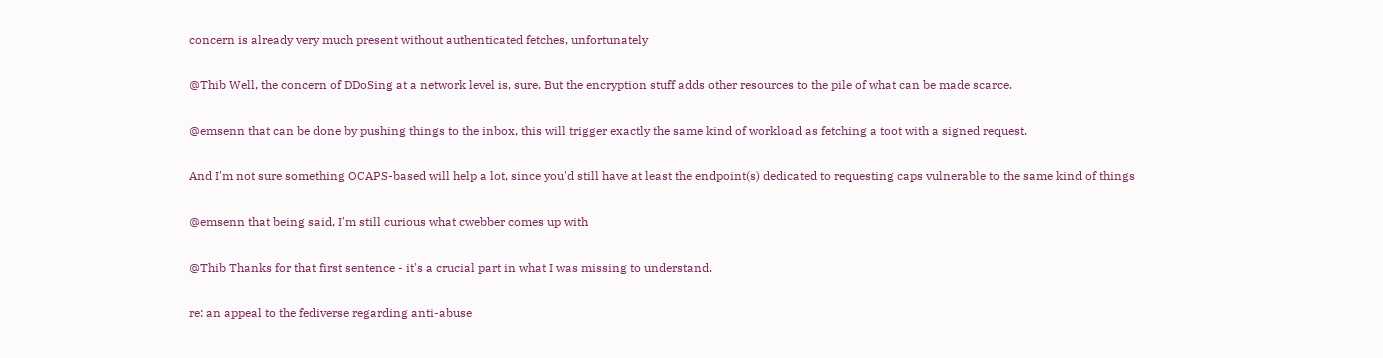concern is already very much present without authenticated fetches, unfortunately

@Thib Well, the concern of DDoSing at a network level is, sure. But the encryption stuff adds other resources to the pile of what can be made scarce.

@emsenn that can be done by pushing things to the inbox, this will trigger exactly the same kind of workload as fetching a toot with a signed request.

And I'm not sure something OCAPS-based will help a lot, since you'd still have at least the endpoint(s) dedicated to requesting caps vulnerable to the same kind of things

@emsenn that being said, I'm still curious what cwebber comes up with

@Thib Thanks for that first sentence - it's a crucial part in what I was missing to understand.

re: an appeal to the fediverse regarding anti-abuse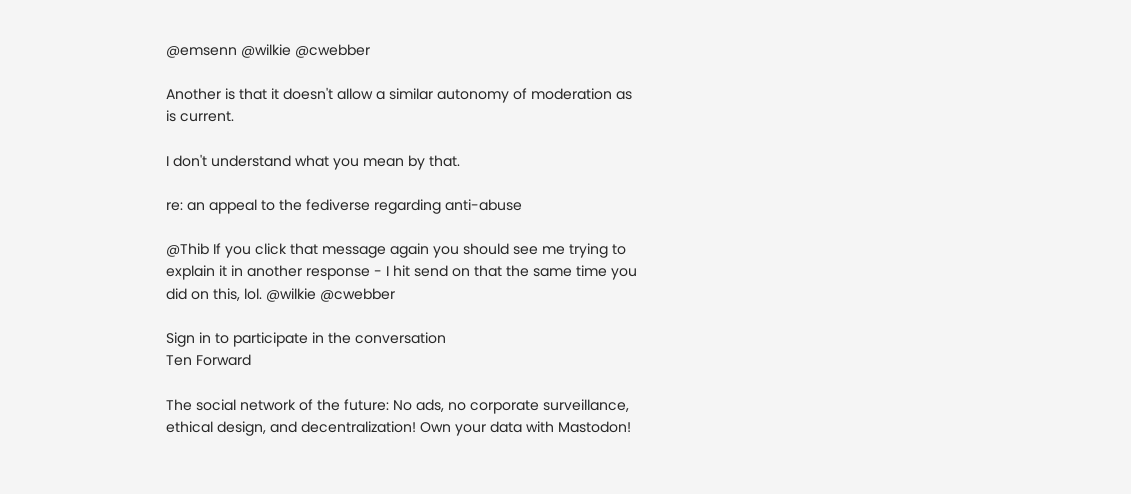@emsenn @wilkie @cwebber

Another is that it doesn't allow a similar autonomy of moderation as is current.

I don't understand what you mean by that.

re: an appeal to the fediverse regarding anti-abuse

@Thib If you click that message again you should see me trying to explain it in another response - I hit send on that the same time you did on this, lol. @wilkie @cwebber

Sign in to participate in the conversation
Ten Forward

The social network of the future: No ads, no corporate surveillance, ethical design, and decentralization! Own your data with Mastodon!